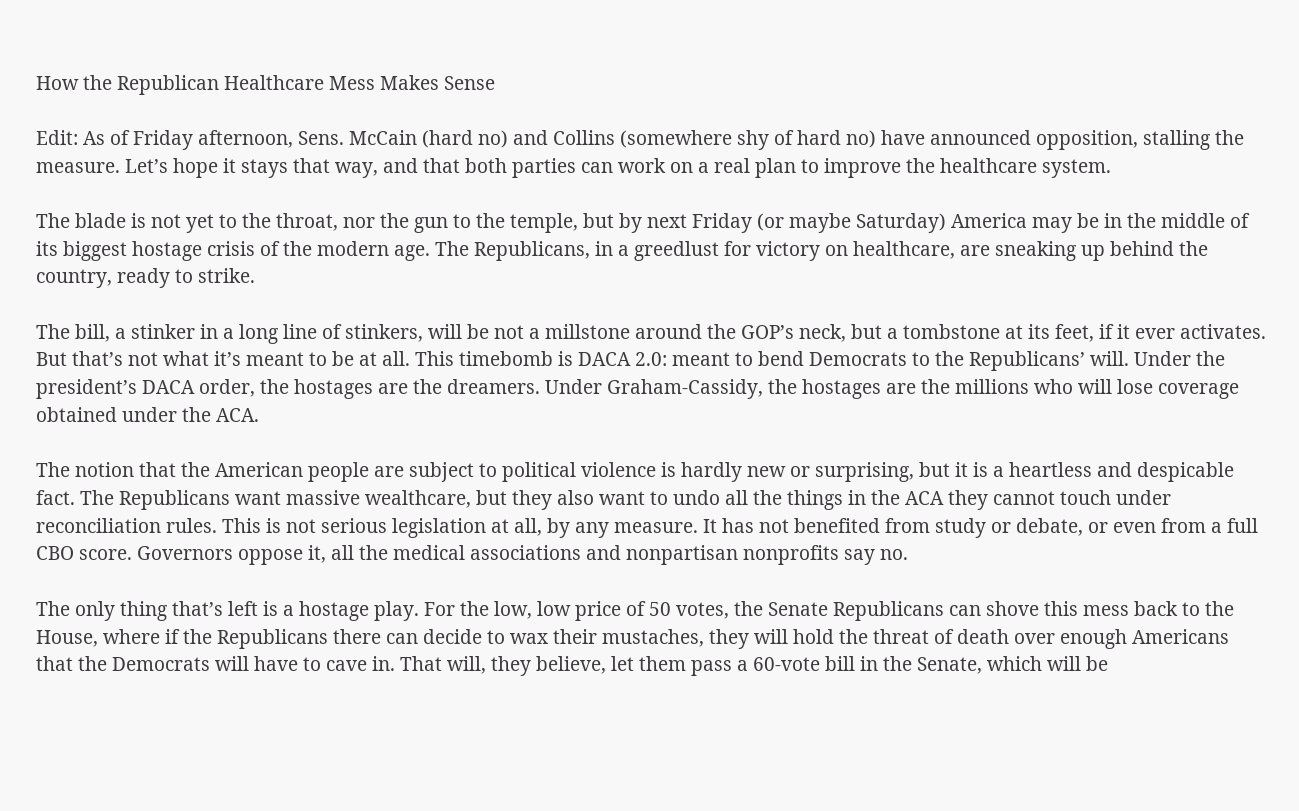How the Republican Healthcare Mess Makes Sense

Edit: As of Friday afternoon, Sens. McCain (hard no) and Collins (somewhere shy of hard no) have announced opposition, stalling the measure. Let’s hope it stays that way, and that both parties can work on a real plan to improve the healthcare system.

The blade is not yet to the throat, nor the gun to the temple, but by next Friday (or maybe Saturday) America may be in the middle of its biggest hostage crisis of the modern age. The Republicans, in a greedlust for victory on healthcare, are sneaking up behind the country, ready to strike.

The bill, a stinker in a long line of stinkers, will be not a millstone around the GOP’s neck, but a tombstone at its feet, if it ever activates. But that’s not what it’s meant to be at all. This timebomb is DACA 2.0: meant to bend Democrats to the Republicans’ will. Under the president’s DACA order, the hostages are the dreamers. Under Graham-Cassidy, the hostages are the millions who will lose coverage obtained under the ACA.

The notion that the American people are subject to political violence is hardly new or surprising, but it is a heartless and despicable fact. The Republicans want massive wealthcare, but they also want to undo all the things in the ACA they cannot touch under reconciliation rules. This is not serious legislation at all, by any measure. It has not benefited from study or debate, or even from a full CBO score. Governors oppose it, all the medical associations and nonpartisan nonprofits say no.

The only thing that’s left is a hostage play. For the low, low price of 50 votes, the Senate Republicans can shove this mess back to the House, where if the Republicans there can decide to wax their mustaches, they will hold the threat of death over enough Americans that the Democrats will have to cave in. That will, they believe, let them pass a 60-vote bill in the Senate, which will be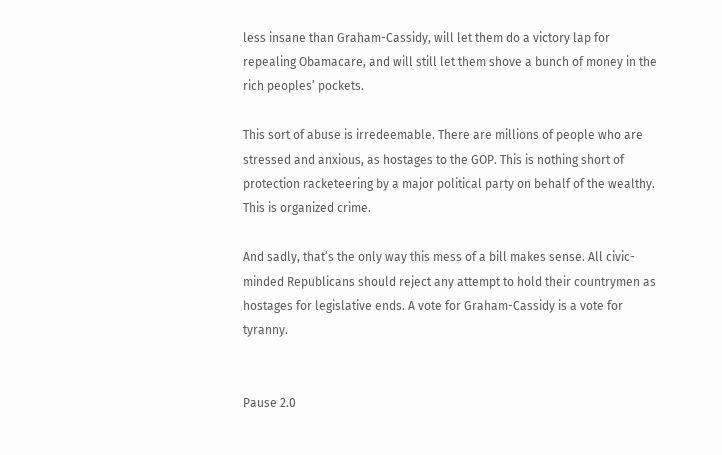less insane than Graham-Cassidy, will let them do a victory lap for repealing Obamacare, and will still let them shove a bunch of money in the rich peoples’ pockets.

This sort of abuse is irredeemable. There are millions of people who are stressed and anxious, as hostages to the GOP. This is nothing short of protection racketeering by a major political party on behalf of the wealthy. This is organized crime.

And sadly, that’s the only way this mess of a bill makes sense. All civic-minded Republicans should reject any attempt to hold their countrymen as hostages for legislative ends. A vote for Graham-Cassidy is a vote for tyranny.


Pause 2.0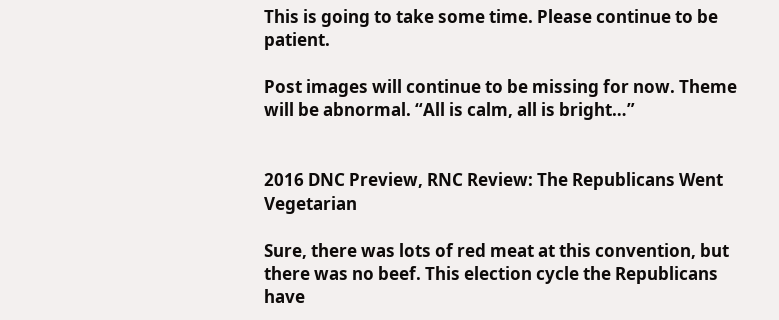This is going to take some time. Please continue to be patient.

Post images will continue to be missing for now. Theme will be abnormal. “All is calm, all is bright…”


2016 DNC Preview, RNC Review: The Republicans Went Vegetarian

Sure, there was lots of red meat at this convention, but there was no beef. This election cycle the Republicans have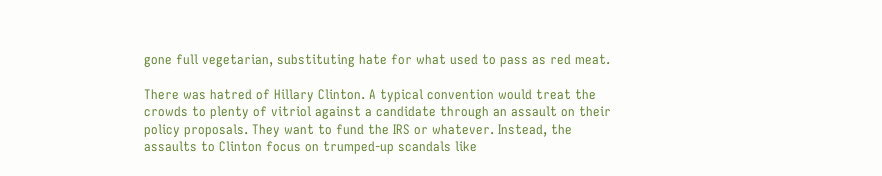gone full vegetarian, substituting hate for what used to pass as red meat.

There was hatred of Hillary Clinton. A typical convention would treat the crowds to plenty of vitriol against a candidate through an assault on their policy proposals. They want to fund the IRS or whatever. Instead, the assaults to Clinton focus on trumped-up scandals like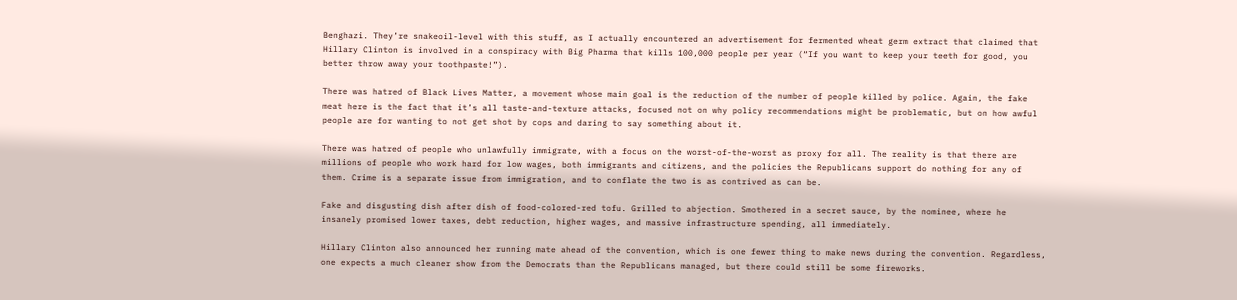Benghazi. They’re snakeoil-level with this stuff, as I actually encountered an advertisement for fermented wheat germ extract that claimed that Hillary Clinton is involved in a conspiracy with Big Pharma that kills 100,000 people per year (“If you want to keep your teeth for good, you better throw away your toothpaste!”).

There was hatred of Black Lives Matter, a movement whose main goal is the reduction of the number of people killed by police. Again, the fake meat here is the fact that it’s all taste-and-texture attacks, focused not on why policy recommendations might be problematic, but on how awful people are for wanting to not get shot by cops and daring to say something about it.

There was hatred of people who unlawfully immigrate, with a focus on the worst-of-the-worst as proxy for all. The reality is that there are millions of people who work hard for low wages, both immigrants and citizens, and the policies the Republicans support do nothing for any of them. Crime is a separate issue from immigration, and to conflate the two is as contrived as can be.

Fake and disgusting dish after dish of food-colored-red tofu. Grilled to abjection. Smothered in a secret sauce, by the nominee, where he insanely promised lower taxes, debt reduction, higher wages, and massive infrastructure spending, all immediately.

Hillary Clinton also announced her running mate ahead of the convention, which is one fewer thing to make news during the convention. Regardless, one expects a much cleaner show from the Democrats than the Republicans managed, but there could still be some fireworks.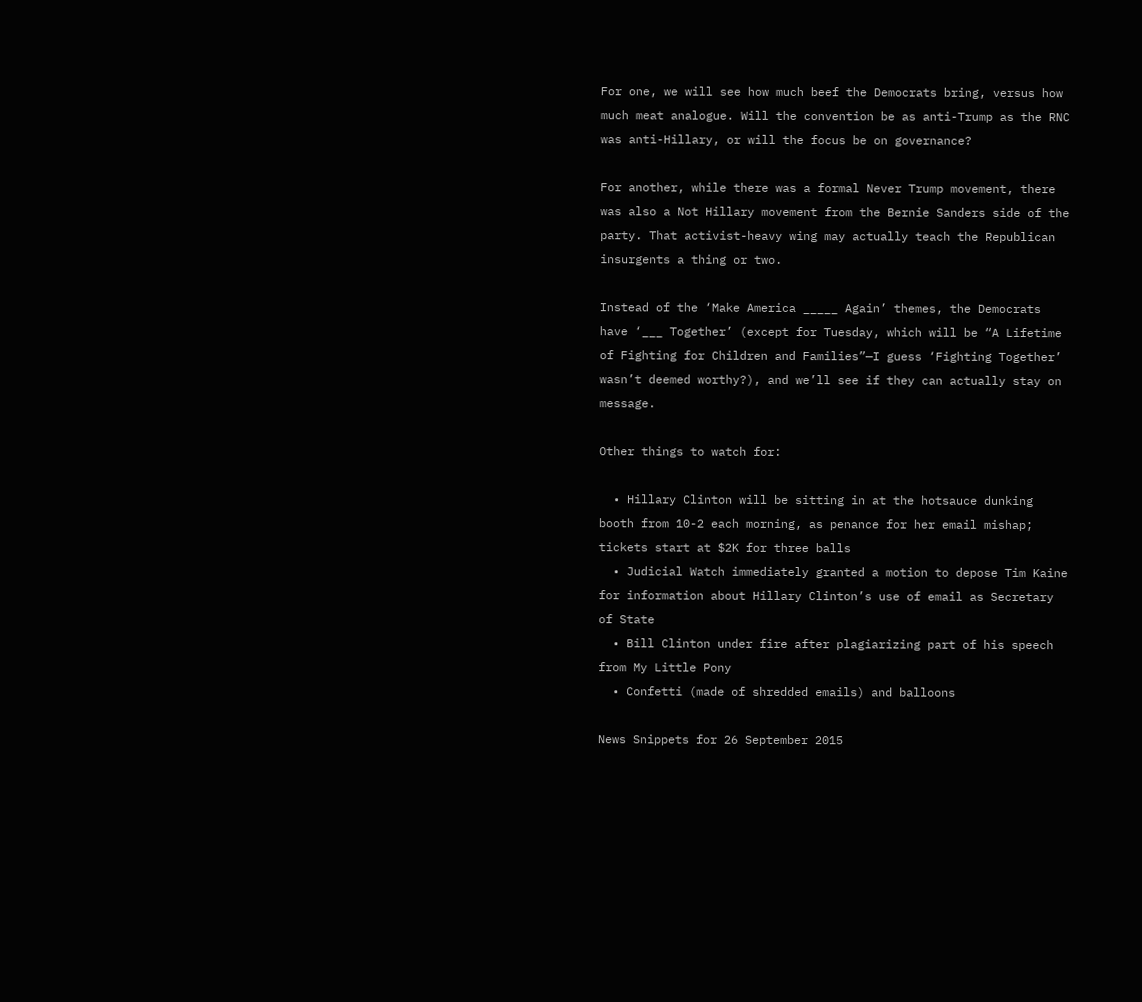For one, we will see how much beef the Democrats bring, versus how much meat analogue. Will the convention be as anti-Trump as the RNC was anti-Hillary, or will the focus be on governance?

For another, while there was a formal Never Trump movement, there was also a Not Hillary movement from the Bernie Sanders side of the party. That activist-heavy wing may actually teach the Republican insurgents a thing or two.

Instead of the ‘Make America _____ Again’ themes, the Democrats have ‘___ Together’ (except for Tuesday, which will be “A Lifetime of Fighting for Children and Families”—I guess ‘Fighting Together’ wasn’t deemed worthy?), and we’ll see if they can actually stay on message.

Other things to watch for:

  • Hillary Clinton will be sitting in at the hotsauce dunking booth from 10-2 each morning, as penance for her email mishap; tickets start at $2K for three balls
  • Judicial Watch immediately granted a motion to depose Tim Kaine for information about Hillary Clinton’s use of email as Secretary of State
  • Bill Clinton under fire after plagiarizing part of his speech from My Little Pony
  • Confetti (made of shredded emails) and balloons

News Snippets for 26 September 2015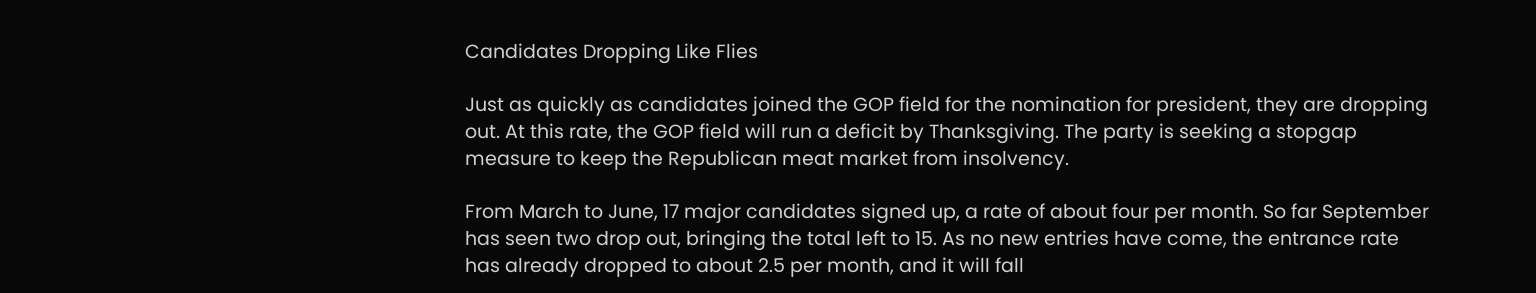Candidates Dropping Like Flies

Just as quickly as candidates joined the GOP field for the nomination for president, they are dropping out. At this rate, the GOP field will run a deficit by Thanksgiving. The party is seeking a stopgap measure to keep the Republican meat market from insolvency.

From March to June, 17 major candidates signed up, a rate of about four per month. So far September has seen two drop out, bringing the total left to 15. As no new entries have come, the entrance rate has already dropped to about 2.5 per month, and it will fall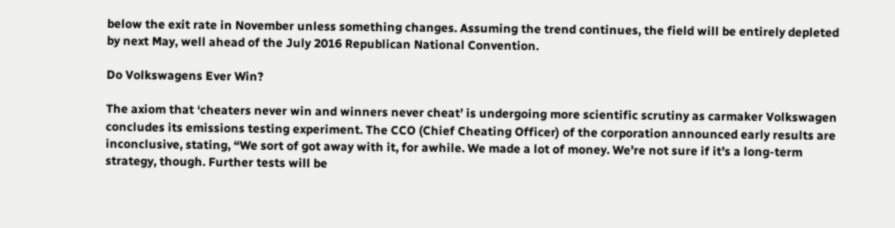below the exit rate in November unless something changes. Assuming the trend continues, the field will be entirely depleted by next May, well ahead of the July 2016 Republican National Convention.

Do Volkswagens Ever Win?

The axiom that ‘cheaters never win and winners never cheat’ is undergoing more scientific scrutiny as carmaker Volkswagen concludes its emissions testing experiment. The CCO (Chief Cheating Officer) of the corporation announced early results are inconclusive, stating, “We sort of got away with it, for awhile. We made a lot of money. We’re not sure if it’s a long-term strategy, though. Further tests will be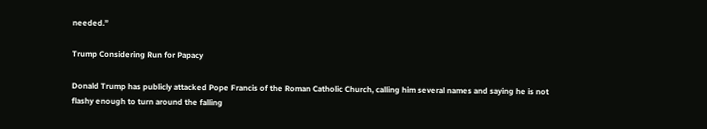needed.”

Trump Considering Run for Papacy

Donald Trump has publicly attacked Pope Francis of the Roman Catholic Church, calling him several names and saying he is not flashy enough to turn around the falling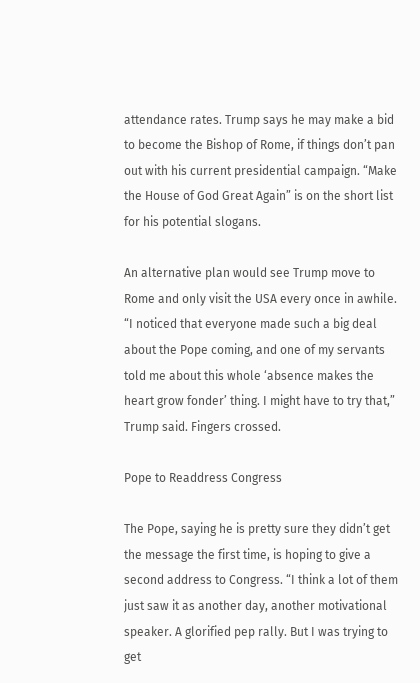attendance rates. Trump says he may make a bid to become the Bishop of Rome, if things don’t pan out with his current presidential campaign. “Make the House of God Great Again” is on the short list for his potential slogans.

An alternative plan would see Trump move to Rome and only visit the USA every once in awhile. “I noticed that everyone made such a big deal about the Pope coming, and one of my servants told me about this whole ‘absence makes the heart grow fonder’ thing. I might have to try that,” Trump said. Fingers crossed.

Pope to Readdress Congress

The Pope, saying he is pretty sure they didn’t get the message the first time, is hoping to give a second address to Congress. “I think a lot of them just saw it as another day, another motivational speaker. A glorified pep rally. But I was trying to get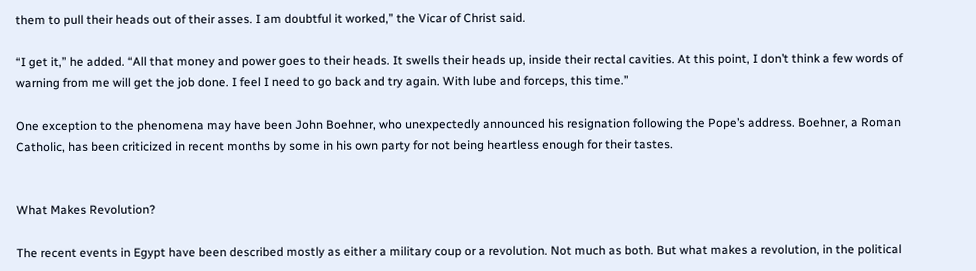them to pull their heads out of their asses. I am doubtful it worked,” the Vicar of Christ said.

“I get it,” he added. “All that money and power goes to their heads. It swells their heads up, inside their rectal cavities. At this point, I don’t think a few words of warning from me will get the job done. I feel I need to go back and try again. With lube and forceps, this time.”

One exception to the phenomena may have been John Boehner, who unexpectedly announced his resignation following the Pope’s address. Boehner, a Roman Catholic, has been criticized in recent months by some in his own party for not being heartless enough for their tastes.


What Makes Revolution?

The recent events in Egypt have been described mostly as either a military coup or a revolution. Not much as both. But what makes a revolution, in the political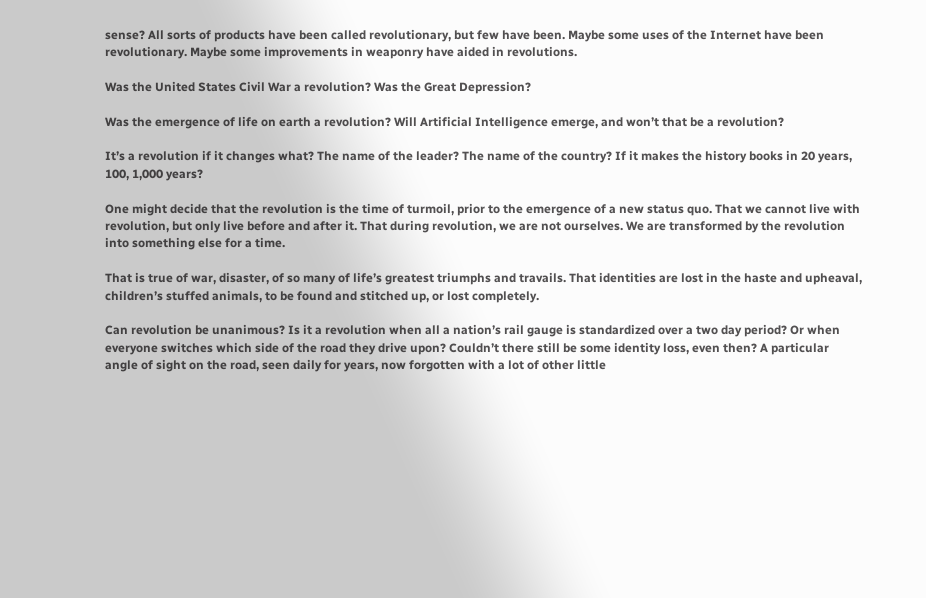sense? All sorts of products have been called revolutionary, but few have been. Maybe some uses of the Internet have been revolutionary. Maybe some improvements in weaponry have aided in revolutions.

Was the United States Civil War a revolution? Was the Great Depression?

Was the emergence of life on earth a revolution? Will Artificial Intelligence emerge, and won’t that be a revolution?

It’s a revolution if it changes what? The name of the leader? The name of the country? If it makes the history books in 20 years, 100, 1,000 years?

One might decide that the revolution is the time of turmoil, prior to the emergence of a new status quo. That we cannot live with revolution, but only live before and after it. That during revolution, we are not ourselves. We are transformed by the revolution into something else for a time.

That is true of war, disaster, of so many of life’s greatest triumphs and travails. That identities are lost in the haste and upheaval, children’s stuffed animals, to be found and stitched up, or lost completely.

Can revolution be unanimous? Is it a revolution when all a nation’s rail gauge is standardized over a two day period? Or when everyone switches which side of the road they drive upon? Couldn’t there still be some identity loss, even then? A particular angle of sight on the road, seen daily for years, now forgotten with a lot of other little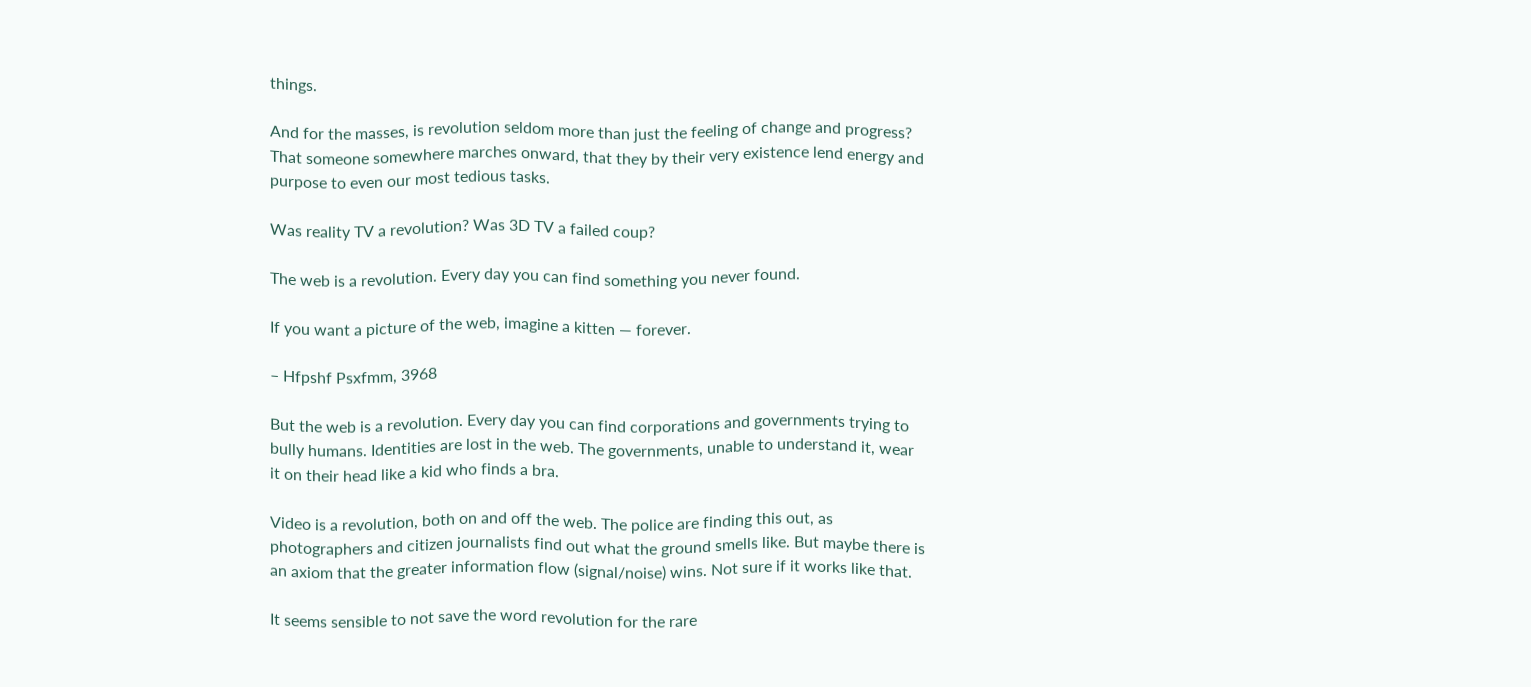things.

And for the masses, is revolution seldom more than just the feeling of change and progress? That someone somewhere marches onward, that they by their very existence lend energy and purpose to even our most tedious tasks.

Was reality TV a revolution? Was 3D TV a failed coup?

The web is a revolution. Every day you can find something you never found.

If you want a picture of the web, imagine a kitten — forever.

– Hfpshf Psxfmm, 3968

But the web is a revolution. Every day you can find corporations and governments trying to bully humans. Identities are lost in the web. The governments, unable to understand it, wear it on their head like a kid who finds a bra.

Video is a revolution, both on and off the web. The police are finding this out, as photographers and citizen journalists find out what the ground smells like. But maybe there is an axiom that the greater information flow (signal/noise) wins. Not sure if it works like that.

It seems sensible to not save the word revolution for the rare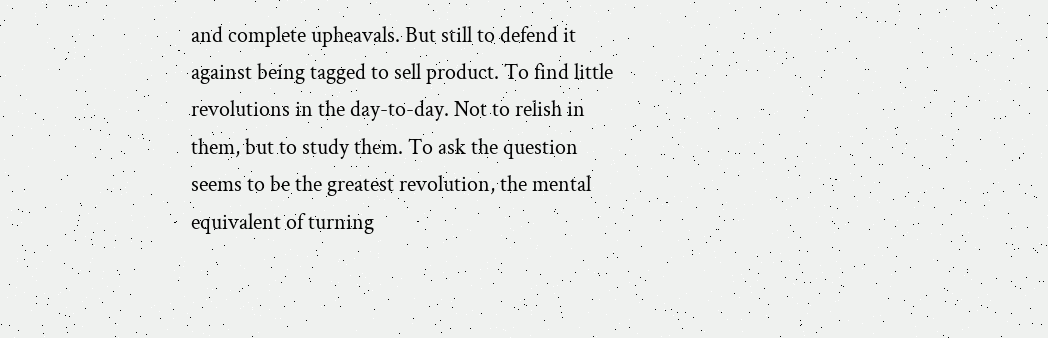and complete upheavals. But still to defend it against being tagged to sell product. To find little revolutions in the day-to-day. Not to relish in them, but to study them. To ask the question seems to be the greatest revolution, the mental equivalent of turning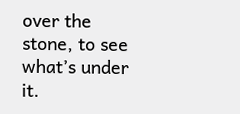over the stone, to see what’s under it.